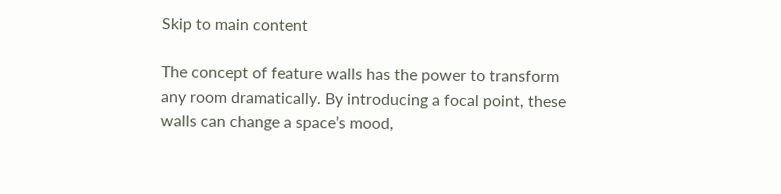Skip to main content

The concept of feature walls has the power to transform any room dramatically. By introducing a focal point, these walls can change a space’s mood,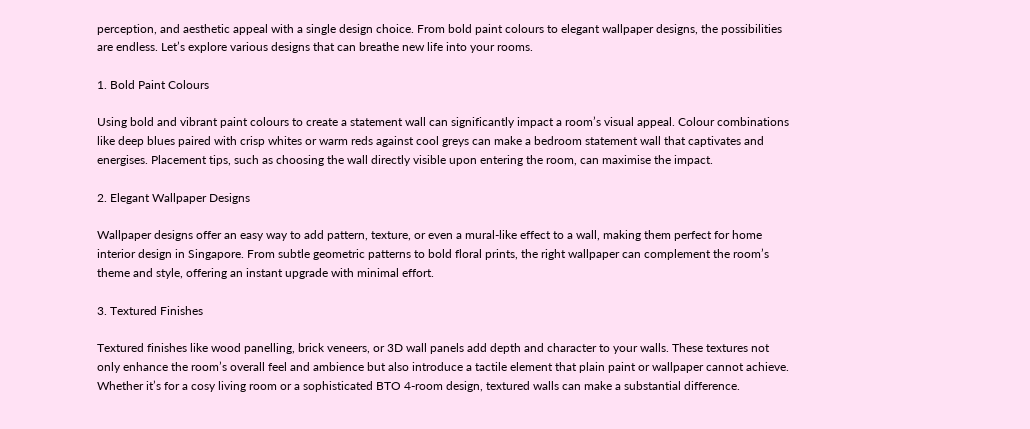perception, and aesthetic appeal with a single design choice. From bold paint colours to elegant wallpaper designs, the possibilities are endless. Let’s explore various designs that can breathe new life into your rooms.

1. Bold Paint Colours

Using bold and vibrant paint colours to create a statement wall can significantly impact a room’s visual appeal. Colour combinations like deep blues paired with crisp whites or warm reds against cool greys can make a bedroom statement wall that captivates and energises. Placement tips, such as choosing the wall directly visible upon entering the room, can maximise the impact.

2. Elegant Wallpaper Designs

Wallpaper designs offer an easy way to add pattern, texture, or even a mural-like effect to a wall, making them perfect for home interior design in Singapore. From subtle geometric patterns to bold floral prints, the right wallpaper can complement the room’s theme and style, offering an instant upgrade with minimal effort.

3. Textured Finishes

Textured finishes like wood panelling, brick veneers, or 3D wall panels add depth and character to your walls. These textures not only enhance the room’s overall feel and ambience but also introduce a tactile element that plain paint or wallpaper cannot achieve. Whether it’s for a cosy living room or a sophisticated BTO 4-room design, textured walls can make a substantial difference.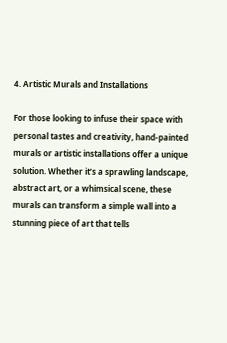4. Artistic Murals and Installations

For those looking to infuse their space with personal tastes and creativity, hand-painted murals or artistic installations offer a unique solution. Whether it’s a sprawling landscape, abstract art, or a whimsical scene, these murals can transform a simple wall into a stunning piece of art that tells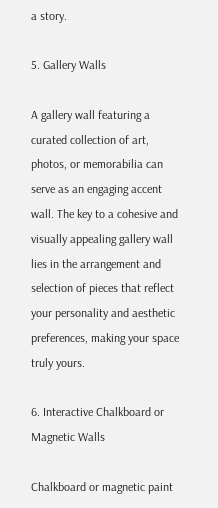a story.

5. Gallery Walls

A gallery wall featuring a curated collection of art, photos, or memorabilia can serve as an engaging accent wall. The key to a cohesive and visually appealing gallery wall lies in the arrangement and selection of pieces that reflect your personality and aesthetic preferences, making your space truly yours.

6. Interactive Chalkboard or Magnetic Walls

Chalkboard or magnetic paint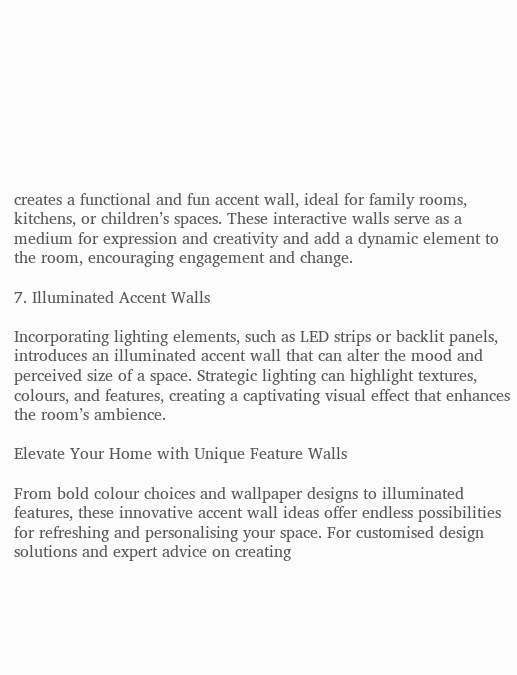creates a functional and fun accent wall, ideal for family rooms, kitchens, or children’s spaces. These interactive walls serve as a medium for expression and creativity and add a dynamic element to the room, encouraging engagement and change.

7. Illuminated Accent Walls

Incorporating lighting elements, such as LED strips or backlit panels, introduces an illuminated accent wall that can alter the mood and perceived size of a space. Strategic lighting can highlight textures, colours, and features, creating a captivating visual effect that enhances the room’s ambience.

Elevate Your Home with Unique Feature Walls

From bold colour choices and wallpaper designs to illuminated features, these innovative accent wall ideas offer endless possibilities for refreshing and personalising your space. For customised design solutions and expert advice on creating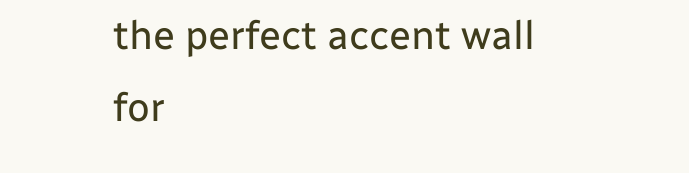the perfect accent wall for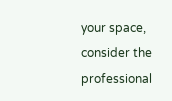your space, consider the professional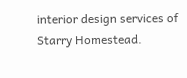interior design services of Starry Homestead.